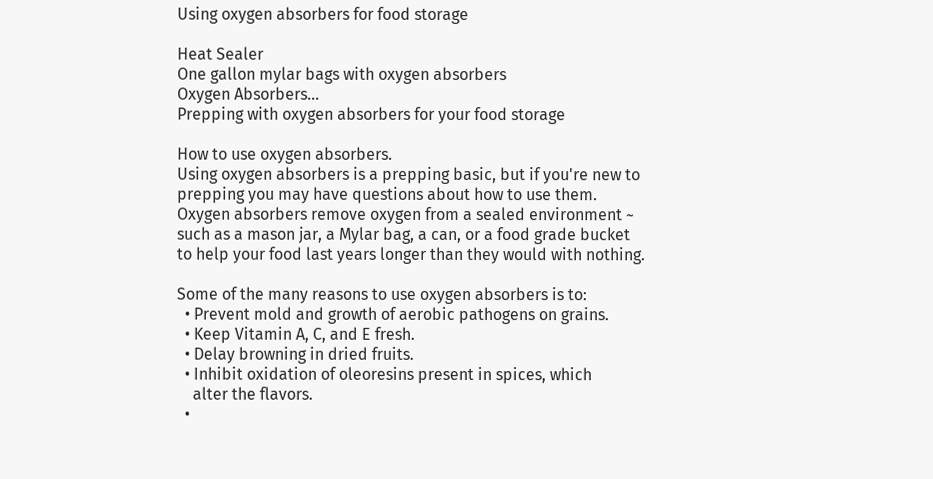Using oxygen absorbers for food storage

Heat Sealer
One gallon mylar bags with oxygen absorbers
Oxygen Absorbers...
Prepping with oxygen absorbers for your food storage

How to use oxygen absorbers.
Using oxygen absorbers is a prepping basic, but if you're new to
prepping you may have questions about how to use them.
Oxygen absorbers remove oxygen from a sealed environment ~
such as a mason jar, a Mylar bag, a can, or a food grade bucket
to help your food last years longer than they would with nothing.

Some of the many reasons to use oxygen absorbers is to:
  • Prevent mold and growth of aerobic pathogens on grains.
  • Keep Vitamin A, C, and E fresh.
  • Delay browning in dried fruits.
  • Inhibit oxidation of oleoresins present in spices, which
    alter the flavors.
  •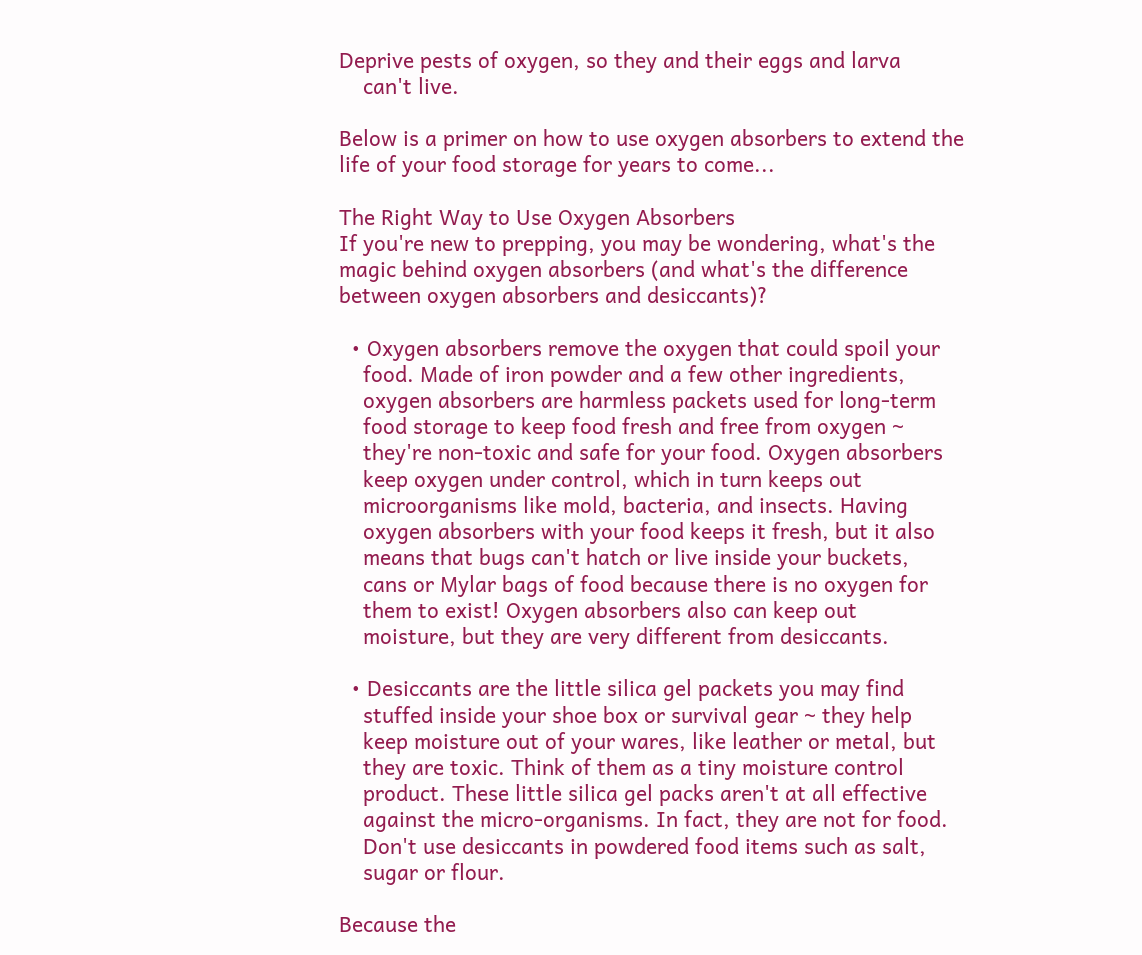Deprive pests of oxygen, so they and their eggs and larva
    can't live.

Below is a primer on how to use oxygen absorbers to extend the
life of your food storage for years to come...

The Right Way to Use Oxygen Absorbers
If you're new to prepping, you may be wondering, what's the
magic behind oxygen absorbers (and what's the difference
between oxygen absorbers and desiccants)?

  • Oxygen absorbers remove the oxygen that could spoil your
    food. Made of iron powder and a few other ingredients,
    oxygen absorbers are harmless packets used for long-term
    food storage to keep food fresh and free from oxygen ~
    they're non-toxic and safe for your food. Oxygen absorbers
    keep oxygen under control, which in turn keeps out
    microorganisms like mold, bacteria, and insects. Having
    oxygen absorbers with your food keeps it fresh, but it also
    means that bugs can't hatch or live inside your buckets,
    cans or Mylar bags of food because there is no oxygen for
    them to exist! Oxygen absorbers also can keep out
    moisture, but they are very different from desiccants.

  • Desiccants are the little silica gel packets you may find
    stuffed inside your shoe box or survival gear ~ they help
    keep moisture out of your wares, like leather or metal, but
    they are toxic. Think of them as a tiny moisture control
    product. These little silica gel packs aren't at all effective
    against the micro-organisms. In fact, they are not for food.
    Don't use desiccants in powdered food items such as salt,
    sugar or flour.

Because the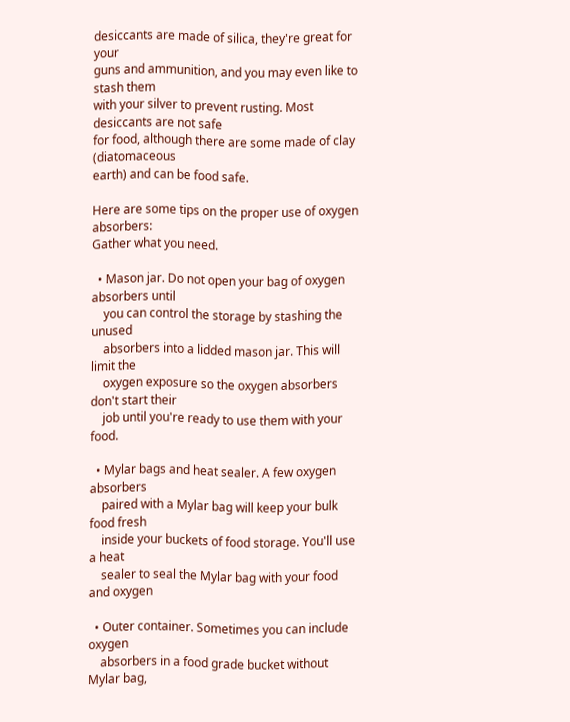desiccants are made of silica, they're great for your
guns and ammunition, and you may even like to stash them
with your silver to prevent rusting. Most desiccants are not safe
for food, although there are some made of clay (diatomaceous
earth) and can be food safe.

Here are some tips on the proper use of oxygen absorbers:
Gather what you need.

  • Mason jar. Do not open your bag of oxygen absorbers until
    you can control the storage by stashing the unused
    absorbers into a lidded mason jar. This will limit the
    oxygen exposure so the oxygen absorbers don't start their
    job until you're ready to use them with your food.

  • Mylar bags and heat sealer. A few oxygen absorbers
    paired with a Mylar bag will keep your bulk food fresh
    inside your buckets of food storage. You'll use a heat
    sealer to seal the Mylar bag with your food and oxygen

  • Outer container. Sometimes you can include oxygen
    absorbers in a food grade bucket without Mylar bag,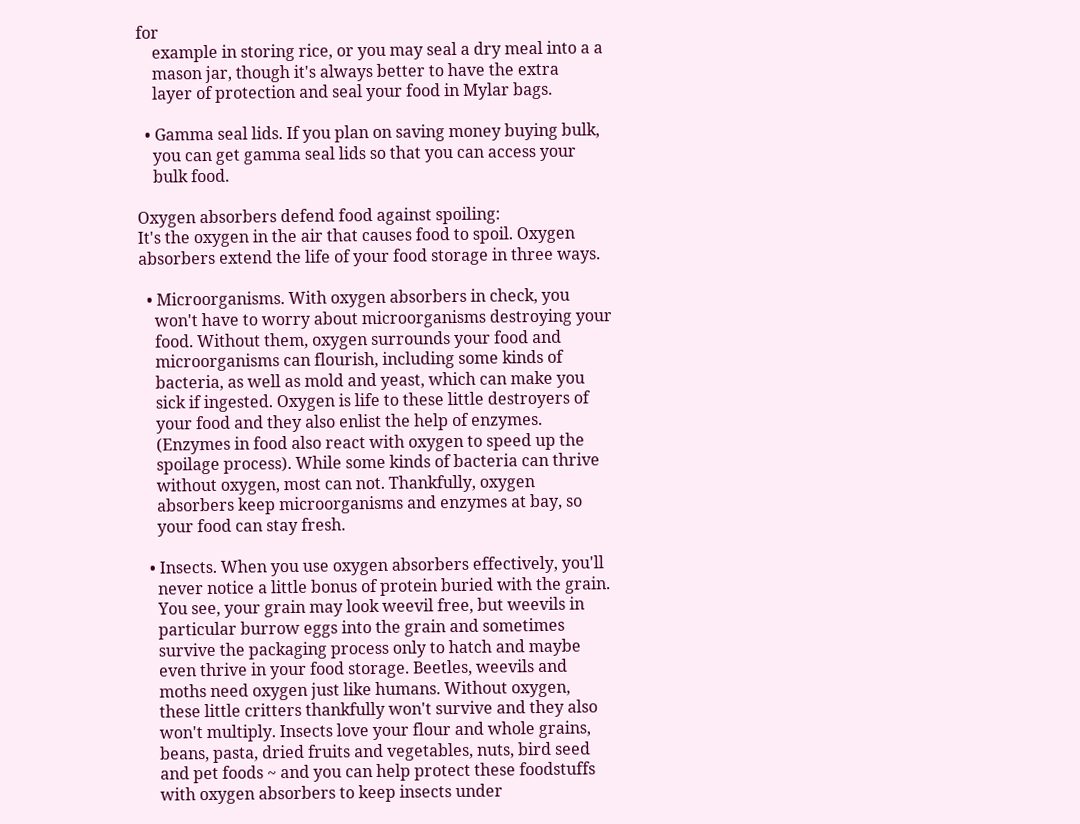for
    example in storing rice, or you may seal a dry meal into a a
    mason jar, though it's always better to have the extra
    layer of protection and seal your food in Mylar bags.

  • Gamma seal lids. If you plan on saving money buying bulk,
    you can get gamma seal lids so that you can access your
    bulk food.

Oxygen absorbers defend food against spoiling:
It's the oxygen in the air that causes food to spoil. Oxygen
absorbers extend the life of your food storage in three ways.

  • Microorganisms. With oxygen absorbers in check, you
    won't have to worry about microorganisms destroying your
    food. Without them, oxygen surrounds your food and
    microorganisms can flourish, including some kinds of
    bacteria, as well as mold and yeast, which can make you
    sick if ingested. Oxygen is life to these little destroyers of
    your food and they also enlist the help of enzymes.
    (Enzymes in food also react with oxygen to speed up the
    spoilage process). While some kinds of bacteria can thrive
    without oxygen, most can not. Thankfully, oxygen
    absorbers keep microorganisms and enzymes at bay, so
    your food can stay fresh.

  • Insects. When you use oxygen absorbers effectively, you'll
    never notice a little bonus of protein buried with the grain.
    You see, your grain may look weevil free, but weevils in
    particular burrow eggs into the grain and sometimes
    survive the packaging process only to hatch and maybe
    even thrive in your food storage. Beetles, weevils and
    moths need oxygen just like humans. Without oxygen,
    these little critters thankfully won't survive and they also
    won't multiply. Insects love your flour and whole grains,
    beans, pasta, dried fruits and vegetables, nuts, bird seed
    and pet foods ~ and you can help protect these foodstuffs
    with oxygen absorbers to keep insects under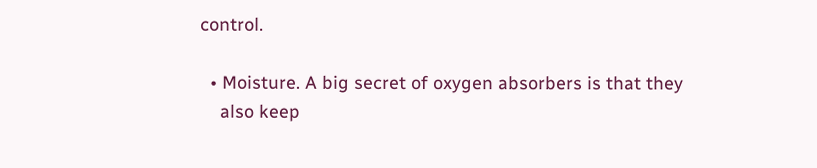control.

  • Moisture. A big secret of oxygen absorbers is that they
    also keep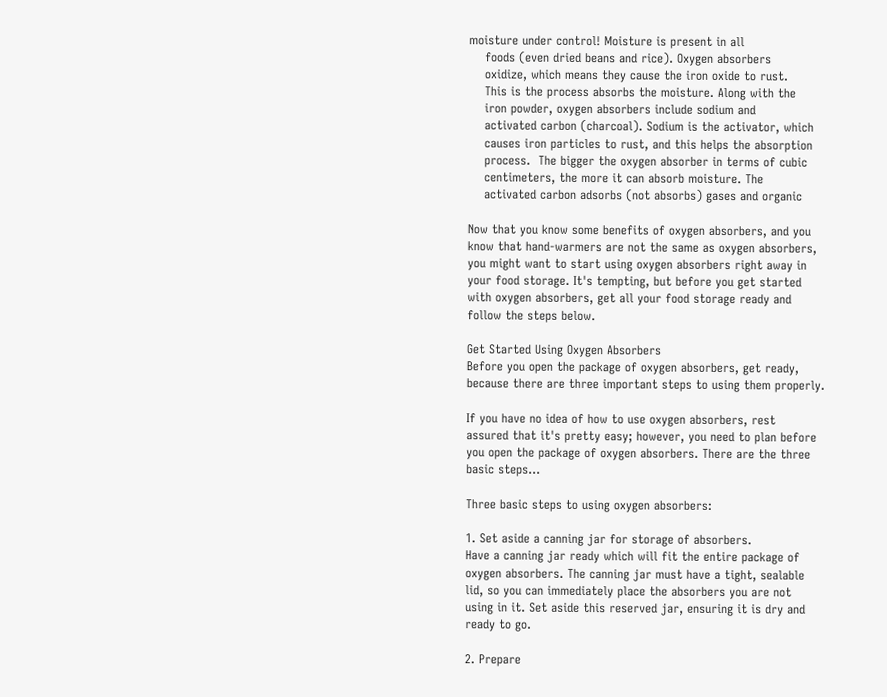moisture under control! Moisture is present in all
    foods (even dried beans and rice). Oxygen absorbers
    oxidize, which means they cause the iron oxide to rust.
    This is the process absorbs the moisture. Along with the
    iron powder, oxygen absorbers include sodium and
    activated carbon (charcoal). Sodium is the activator, which
    causes iron particles to rust, and this helps the absorption
    process.  The bigger the oxygen absorber in terms of cubic
    centimeters, the more it can absorb moisture. The
    activated carbon adsorbs (not absorbs) gases and organic

Now that you know some benefits of oxygen absorbers, and you
know that hand-warmers are not the same as oxygen absorbers,
you might want to start using oxygen absorbers right away in
your food storage. It's tempting, but before you get started
with oxygen absorbers, get all your food storage ready and
follow the steps below.

Get Started Using Oxygen Absorbers
Before you open the package of oxygen absorbers, get ready,
because there are three important steps to using them properly.

If you have no idea of how to use oxygen absorbers, rest
assured that it's pretty easy; however, you need to plan before
you open the package of oxygen absorbers. There are the three
basic steps...

Three basic steps to using oxygen absorbers:

1. Set aside a canning jar for storage of absorbers.
Have a canning jar ready which will fit the entire package of
oxygen absorbers. The canning jar must have a tight, sealable
lid, so you can immediately place the absorbers you are not
using in it. Set aside this reserved jar, ensuring it is dry and
ready to go.

2. Prepare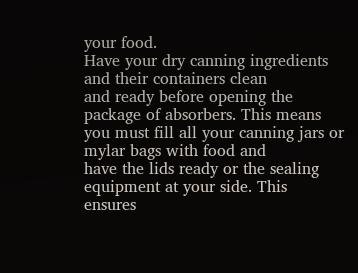your food.
Have your dry canning ingredients and their containers clean
and ready before opening the package of absorbers. This means
you must fill all your canning jars or mylar bags with food and
have the lids ready or the sealing equipment at your side. This
ensures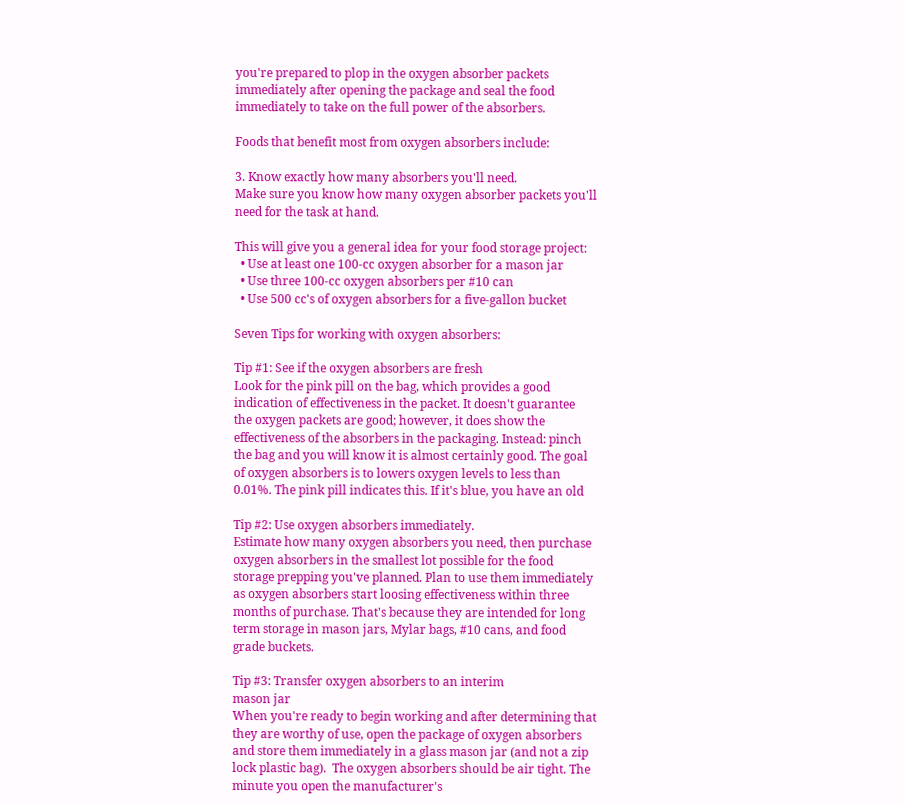you're prepared to plop in the oxygen absorber packets
immediately after opening the package and seal the food
immediately to take on the full power of the absorbers.

Foods that benefit most from oxygen absorbers include:

3. Know exactly how many absorbers you'll need.
Make sure you know how many oxygen absorber packets you'll
need for the task at hand.

This will give you a general idea for your food storage project:
  • Use at least one 100-cc oxygen absorber for a mason jar
  • Use three 100-cc oxygen absorbers per #10 can
  • Use 500 cc's of oxygen absorbers for a five-gallon bucket

Seven Tips for working with oxygen absorbers:

Tip #1: See if the oxygen absorbers are fresh
Look for the pink pill on the bag, which provides a good
indication of effectiveness in the packet. It doesn't guarantee
the oxygen packets are good; however, it does show the
effectiveness of the absorbers in the packaging. Instead: pinch
the bag and you will know it is almost certainly good. The goal
of oxygen absorbers is to lowers oxygen levels to less than
0.01%. The pink pill indicates this. If it's blue, you have an old

Tip #2: Use oxygen absorbers immediately.
Estimate how many oxygen absorbers you need, then purchase
oxygen absorbers in the smallest lot possible for the food
storage prepping you've planned. Plan to use them immediately
as oxygen absorbers start loosing effectiveness within three
months of purchase. That's because they are intended for long
term storage in mason jars, Mylar bags, #10 cans, and food
grade buckets.

Tip #3: Transfer oxygen absorbers to an interim
mason jar
When you're ready to begin working and after determining that
they are worthy of use, open the package of oxygen absorbers
and store them immediately in a glass mason jar (and not a zip
lock plastic bag).  The oxygen absorbers should be air tight. The
minute you open the manufacturer's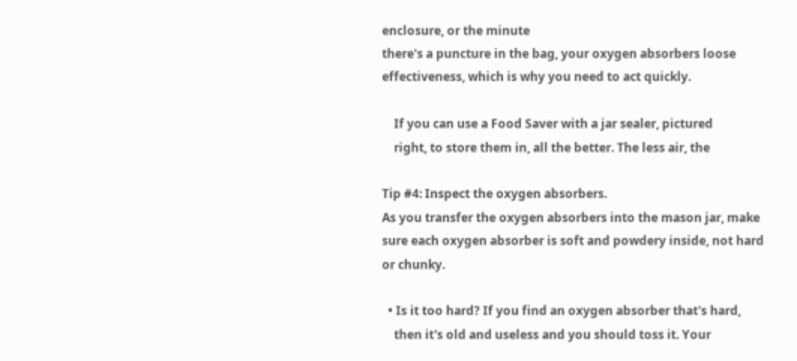enclosure, or the minute
there's a puncture in the bag, your oxygen absorbers loose
effectiveness, which is why you need to act quickly.

    If you can use a Food Saver with a jar sealer, pictured
    right, to store them in, all the better. The less air, the

Tip #4: Inspect the oxygen absorbers.
As you transfer the oxygen absorbers into the mason jar, make
sure each oxygen absorber is soft and powdery inside, not hard
or chunky.

  • Is it too hard? If you find an oxygen absorber that's hard,
    then it's old and useless and you should toss it. Your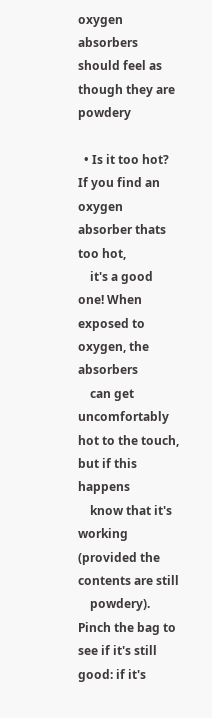oxygen absorbers should feel as though they are powdery

  • Is it too hot? If you find an oxygen absorber thats too hot,
    it's a good one! When exposed to oxygen, the absorbers
    can get uncomfortably hot to the touch, but if this happens
    know that it's working (provided the contents are still
    powdery). Pinch the bag to see if it's still good: if it's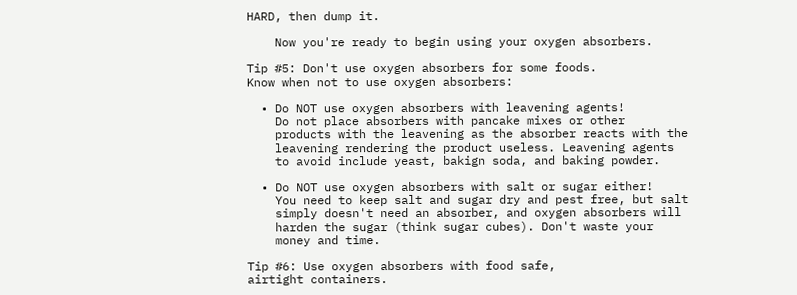HARD, then dump it.

    Now you're ready to begin using your oxygen absorbers.

Tip #5: Don't use oxygen absorbers for some foods.
Know when not to use oxygen absorbers:

  • Do NOT use oxygen absorbers with leavening agents!
    Do not place absorbers with pancake mixes or other
    products with the leavening as the absorber reacts with the
    leavening rendering the product useless. Leavening agents
    to avoid include yeast, bakign soda, and baking powder.

  • Do NOT use oxygen absorbers with salt or sugar either!
    You need to keep salt and sugar dry and pest free, but salt
    simply doesn't need an absorber, and oxygen absorbers will
    harden the sugar (think sugar cubes). Don't waste your
    money and time.

Tip #6: Use oxygen absorbers with food safe,
airtight containers.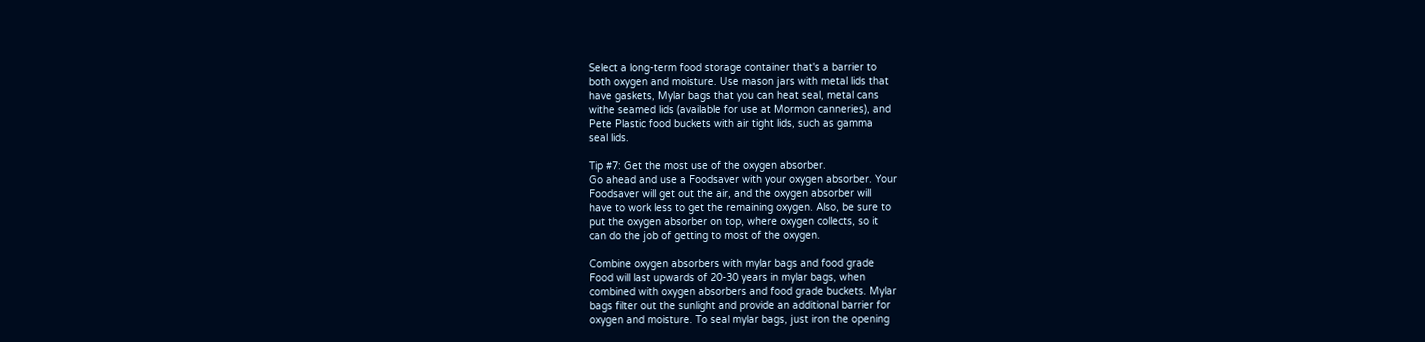Select a long-term food storage container that's a barrier to
both oxygen and moisture. Use mason jars with metal lids that
have gaskets, Mylar bags that you can heat seal, metal cans
withe seamed lids (available for use at Mormon canneries), and
Pete Plastic food buckets with air tight lids, such as gamma
seal lids.

Tip #7: Get the most use of the oxygen absorber.
Go ahead and use a Foodsaver with your oxygen absorber. Your
Foodsaver will get out the air, and the oxygen absorber will
have to work less to get the remaining oxygen. Also, be sure to
put the oxygen absorber on top, where oxygen collects, so it
can do the job of getting to most of the oxygen.

Combine oxygen absorbers with mylar bags and food grade
Food will last upwards of 20-30 years in mylar bags, when
combined with oxygen absorbers and food grade buckets. Mylar
bags filter out the sunlight and provide an additional barrier for
oxygen and moisture. To seal mylar bags, just iron the opening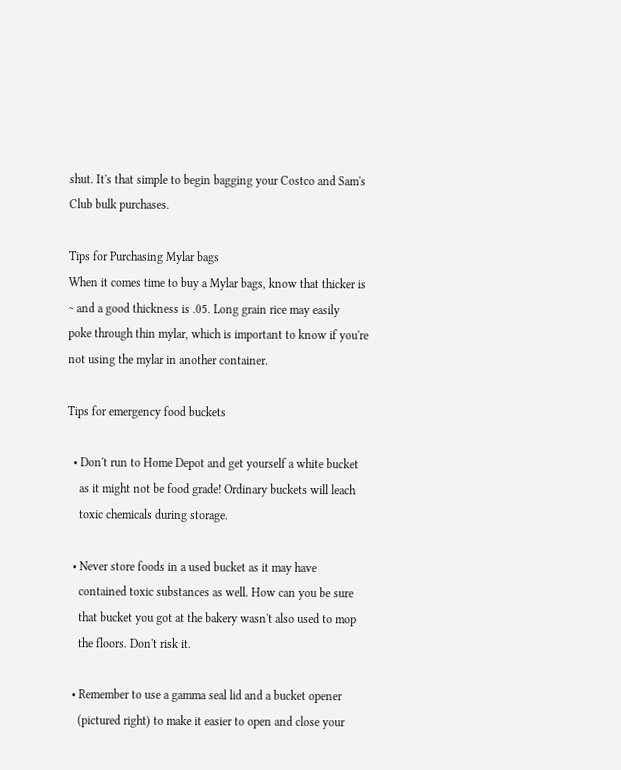shut. It's that simple to begin bagging your Costco and Sam's
Club bulk purchases.

Tips for Purchasing Mylar bags
When it comes time to buy a Mylar bags, know that thicker is
~ and a good thickness is .05. Long grain rice may easily
poke through thin mylar, which is important to know if you're
not using the mylar in another container.

Tips for emergency food buckets

  • Don't run to Home Depot and get yourself a white bucket
    as it might not be food grade! Ordinary buckets will leach
    toxic chemicals during storage.

  • Never store foods in a used bucket as it may have
    contained toxic substances as well. How can you be sure
    that bucket you got at the bakery wasn't also used to mop
    the floors. Don't risk it.

  • Remember to use a gamma seal lid and a bucket opener
    (pictured right) to make it easier to open and close your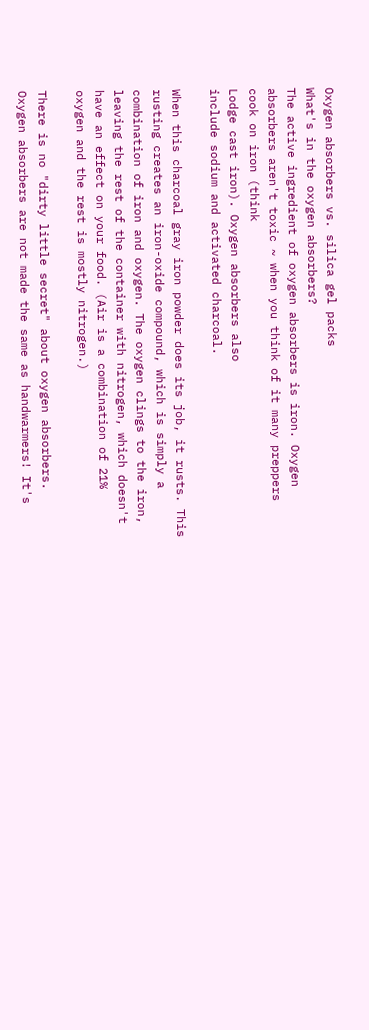Oxygen absorbers vs. silica gel packs
What's in the oxygen absorbers?
The active ingredient of oxygen absorbers is iron. Oxygen
absorbers aren't toxic ~ when you think of it many preppers
cook on iron (think
Lodge cast iron). Oxygen absorbers also
include sodium and activated charcoal.

When this charcoal gray iron powder does its job, it rusts. This
rusting creates an iron-oxide compound, which is simply a
combination of iron and oxygen. The oxygen clings to the iron,
leaving the rest of the container with nitrogen, which doesn't
have an effect on your food. (Air is a combination of 21%
oxygen and the rest is mostly nitrogen.)

There is no "dirty little secret" about oxygen absorbers.
Oxygen absorbers are not made the same as handwarmers! It's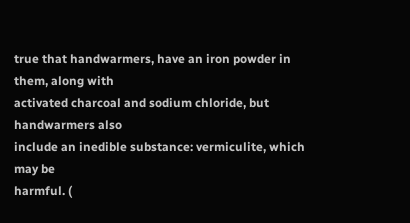true that handwarmers, have an iron powder in them, along with
activated charcoal and sodium chloride, but handwarmers also
include an inedible substance: vermiculite, which may be
harmful. (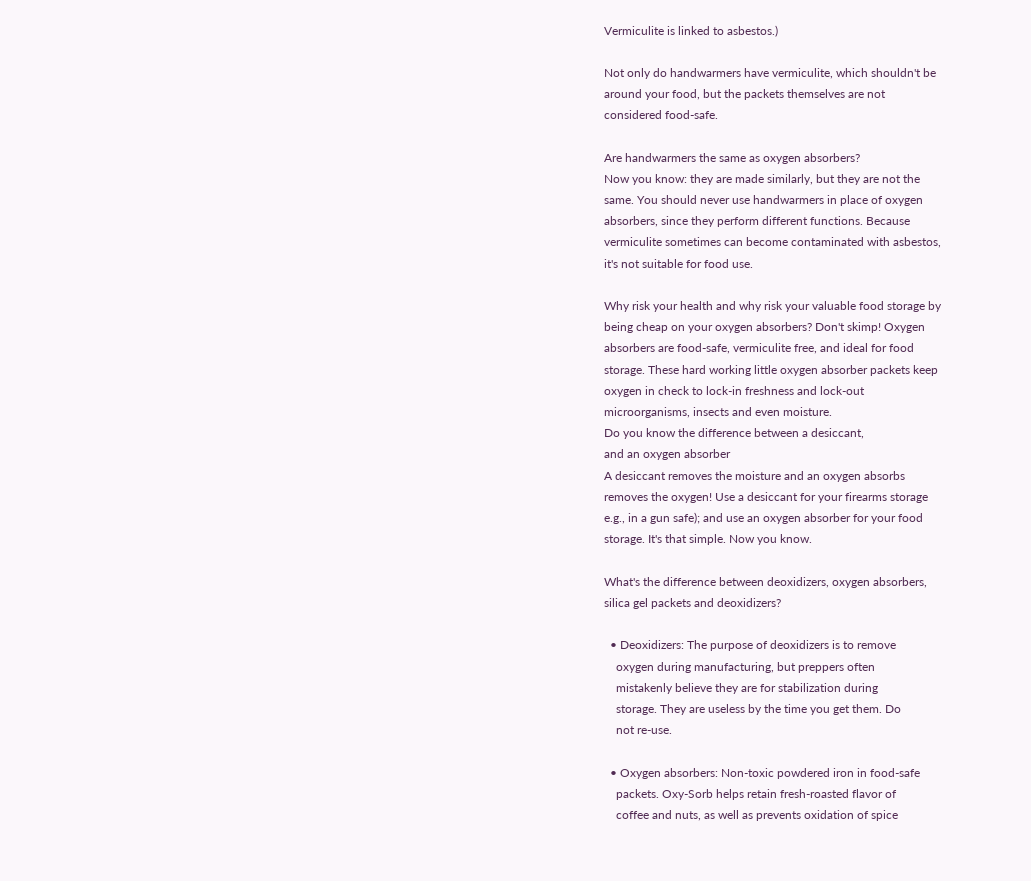Vermiculite is linked to asbestos.)

Not only do handwarmers have vermiculite, which shouldn't be
around your food, but the packets themselves are not
considered food-safe.

Are handwarmers the same as oxygen absorbers?
Now you know: they are made similarly, but they are not the
same. You should never use handwarmers in place of oxygen
absorbers, since they perform different functions. Because
vermiculite sometimes can become contaminated with asbestos,
it's not suitable for food use.

Why risk your health and why risk your valuable food storage by
being cheap on your oxygen absorbers? Don't skimp! Oxygen
absorbers are food-safe, vermiculite free, and ideal for food
storage. These hard working little oxygen absorber packets keep
oxygen in check to lock-in freshness and lock-out
microorganisms, insects and even moisture.
Do you know the difference between a desiccant,
and an oxygen absorber
A desiccant removes the moisture and an oxygen absorbs
removes the oxygen! Use a desiccant for your firearms storage
e.g., in a gun safe); and use an oxygen absorber for your food
storage. It's that simple. Now you know.

What's the difference between deoxidizers, oxygen absorbers,
silica gel packets and deoxidizers?

  • Deoxidizers: The purpose of deoxidizers is to remove
    oxygen during manufacturing, but preppers often
    mistakenly believe they are for stabilization during
    storage. They are useless by the time you get them. Do
    not re-use.

  • Oxygen absorbers: Non-toxic powdered iron in food-safe
    packets. Oxy-Sorb helps retain fresh-roasted flavor of
    coffee and nuts, as well as prevents oxidation of spice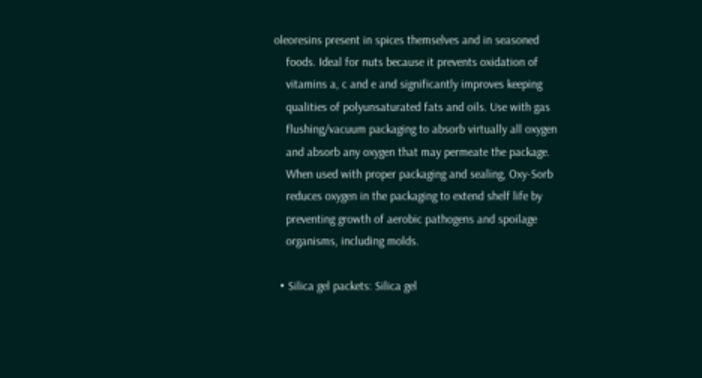oleoresins present in spices themselves and in seasoned
    foods. Ideal for nuts because it prevents oxidation of
    vitamins a, c and e and significantly improves keeping
    qualities of polyunsaturated fats and oils. Use with gas
    flushing/vacuum packaging to absorb virtually all oxygen
    and absorb any oxygen that may permeate the package.
    When used with proper packaging and sealing, Oxy-Sorb
    reduces oxygen in the packaging to extend shelf life by
    preventing growth of aerobic pathogens and spoilage
    organisms, including molds.

  • Silica gel packets: Silica gel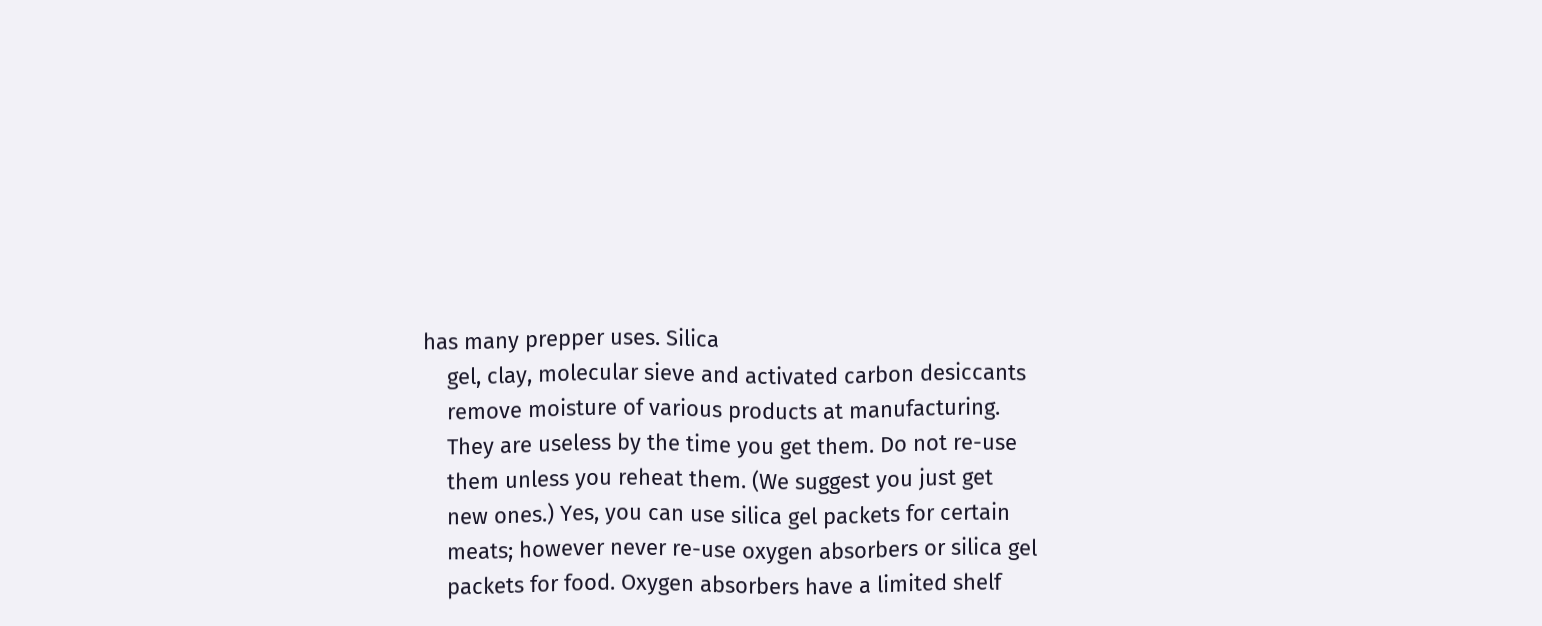has many prepper uses. Silica
    gel, clay, molecular sieve and activated carbon desiccants
    remove moisture of various products at manufacturing.
    They are useless by the time you get them. Do not re-use
    them unless you reheat them. (We suggest you just get
    new ones.) Yes, you can use silica gel packets for certain
    meats; however never re-use oxygen absorbers or silica gel
    packets for food. Oxygen absorbers have a limited shelf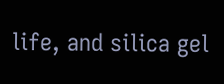life, and silica gel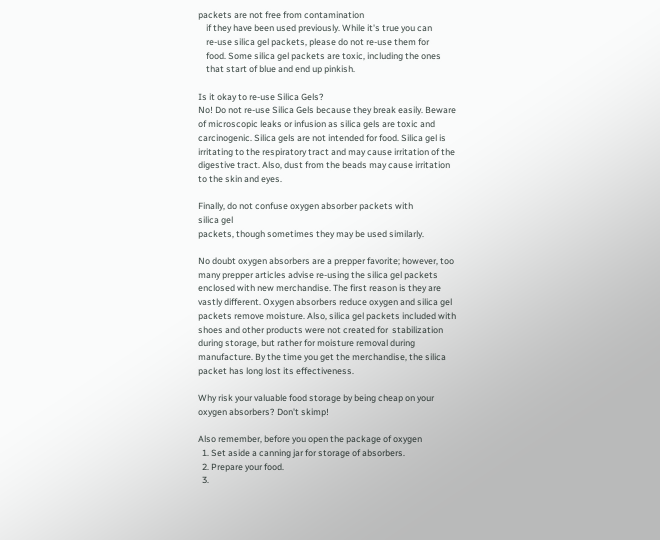packets are not free from contamination
    if they have been used previously. While it's true you can
    re-use silica gel packets, please do not re-use them for
    food. Some silica gel packets are toxic, including the ones
    that start of blue and end up pinkish.

Is it okay to re-use Silica Gels?
No! Do not re-use Silica Gels because they break easily. Beware
of microscopic leaks or infusion as silica gels are toxic and
carcinogenic. Silica gels are not intended for food. Silica gel is
irritating to the respiratory tract and may cause irritation of the
digestive tract. Also, dust from the beads may cause irritation
to the skin and eyes.

Finally, do not confuse oxygen absorber packets with
silica gel
packets, though sometimes they may be used similarly.

No doubt oxygen absorbers are a prepper favorite; however, too
many prepper articles advise re-using the silica gel packets
enclosed with new merchandise. The first reason is they are
vastly different. Oxygen absorbers reduce oxygen and silica gel
packets remove moisture. Also, silica gel packets included with
shoes and other products were not created for  stabilization
during storage, but rather for moisture removal during
manufacture. By the time you get the merchandise, the silica
packet has long lost its effectiveness.

Why risk your valuable food storage by being cheap on your
oxygen absorbers? Don't skimp!

Also remember, before you open the package of oxygen
  1. Set aside a canning jar for storage of absorbers.
  2. Prepare your food.
  3.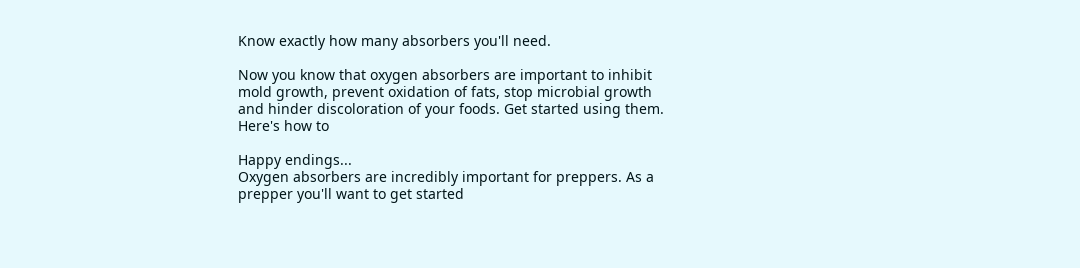Know exactly how many absorbers you'll need.

Now you know that oxygen absorbers are important to inhibit
mold growth, prevent oxidation of fats, stop microbial growth
and hinder discoloration of your foods. Get started using them.
Here's how to

Happy endings...
Oxygen absorbers are incredibly important for preppers. As a
prepper you'll want to get started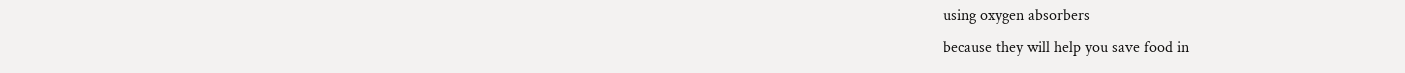using oxygen absorbers
because they will help you save food in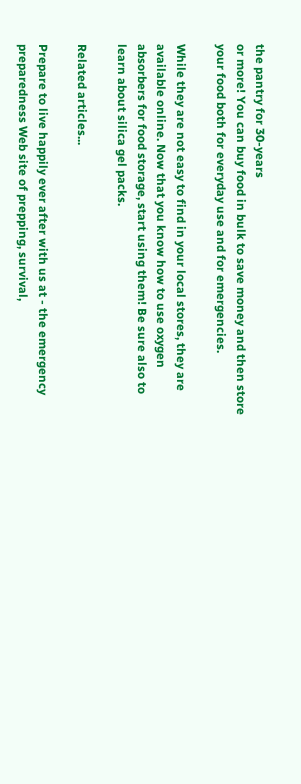the pantry for 30-years
or more! You can buy food in bulk to save money and then store
your food both for everyday use and for emergencies.

While they are not easy to find in your local stores, they are
available online. Now that you know how to use oxygen
absorbers for food storage, start using them! Be sure also to
learn about silica gel packs.

Related articles...

Prepare to live happily ever after with us at - the emergency
preparedness Web site of prepping, survival,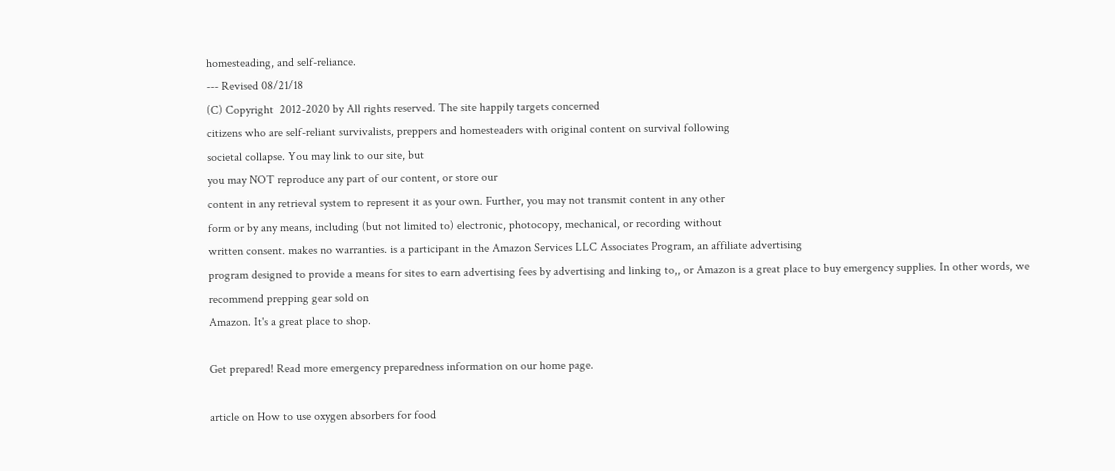homesteading, and self-reliance.
--- Revised 08/21/18
(C) Copyright  2012-2020 by All rights reserved. The site happily targets concerned
citizens who are self-reliant survivalists, preppers and homesteaders with original content on survival following
societal collapse. You may link to our site, but
you may NOT reproduce any part of our content, or store our
content in any retrieval system to represent it as your own. Further, you may not transmit content in any other
form or by any means, including (but not limited to) electronic, photocopy, mechanical, or recording without
written consent. makes no warranties. is a participant in the Amazon Services LLC Associates Program, an affiliate advertising
program designed to provide a means for sites to earn advertising fees by advertising and linking to,, or Amazon is a great place to buy emergency supplies. In other words, we
recommend prepping gear sold on
Amazon. It's a great place to shop.

Get prepared! Read more emergency preparedness information on our home page.

article on How to use oxygen absorbers for food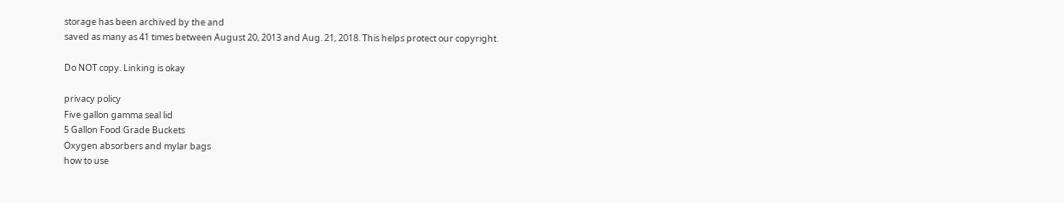storage has been archived by the and
saved as many as 41 times between August 20, 2013 and Aug. 21, 2018. This helps protect our copyright.

Do NOT copy. Linking is okay

privacy policy
Five gallon gamma seal lid
5 Gallon Food Grade Buckets
Oxygen absorbers and mylar bags
how to use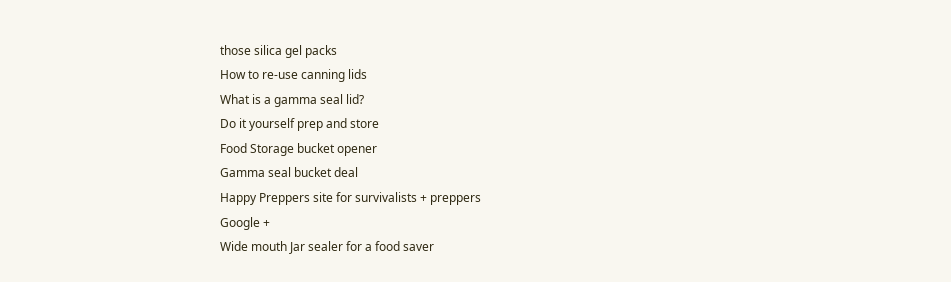those silica gel packs
How to re-use canning lids
What is a gamma seal lid?
Do it yourself prep and store
Food Storage bucket opener
Gamma seal bucket deal
Happy Preppers site for survivalists + preppers
Google +
Wide mouth Jar sealer for a food saver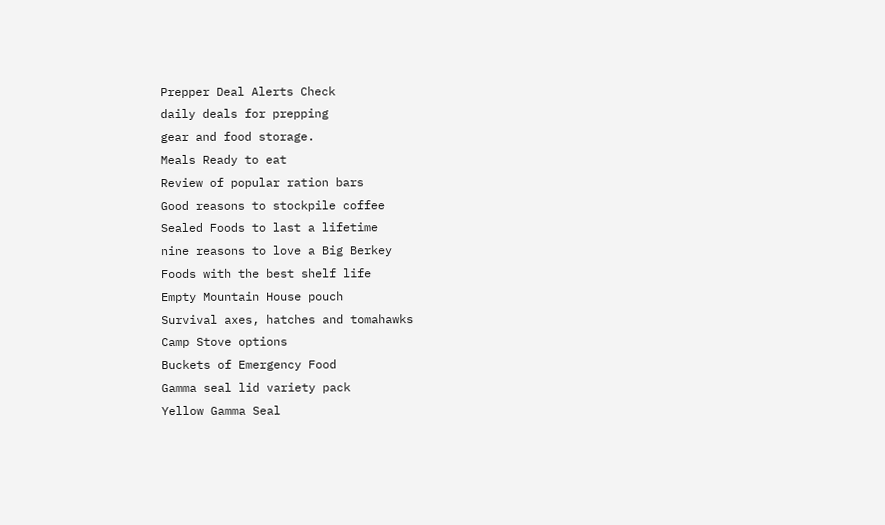Prepper Deal Alerts Check
daily deals for prepping
gear and food storage.
Meals Ready to eat
Review of popular ration bars
Good reasons to stockpile coffee
Sealed Foods to last a lifetime
nine reasons to love a Big Berkey
Foods with the best shelf life
Empty Mountain House pouch
Survival axes, hatches and tomahawks
Camp Stove options
Buckets of Emergency Food
Gamma seal lid variety pack
Yellow Gamma Seal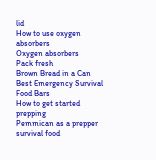lid
How to use oxygen absorbers
Oxygen absorbers
Pack fresh
Brown Bread in a Can
Best Emergency Survival Food Bars
How to get started prepping
Pemmican as a prepper survival food